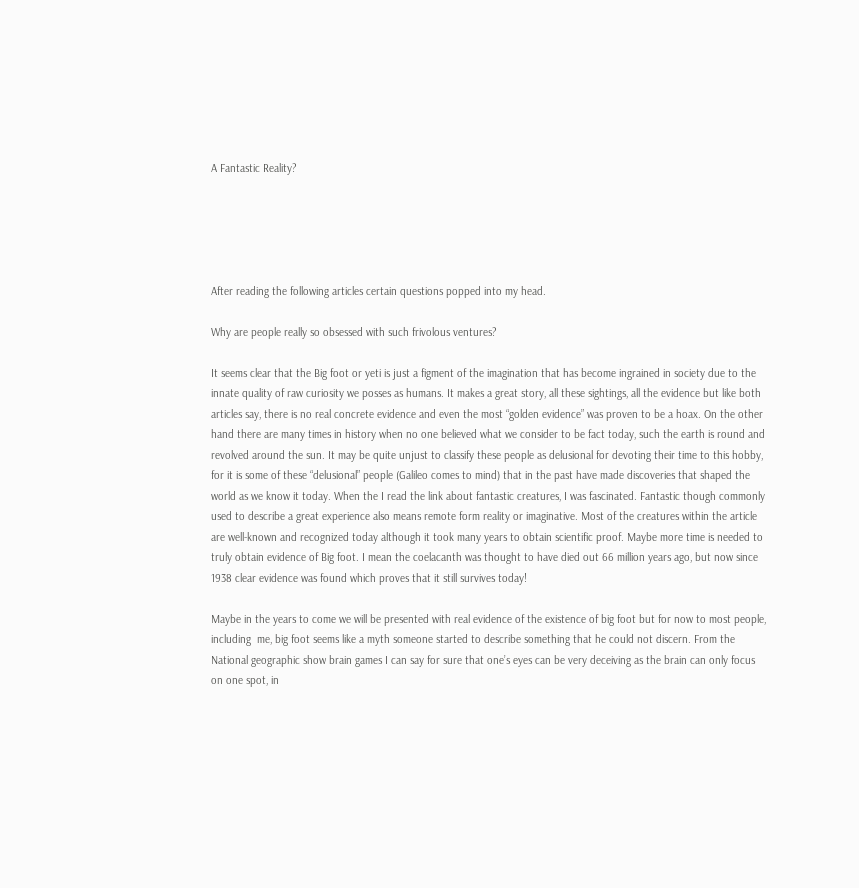A Fantastic Reality?





After reading the following articles certain questions popped into my head.

Why are people really so obsessed with such frivolous ventures?

It seems clear that the Big foot or yeti is just a figment of the imagination that has become ingrained in society due to the innate quality of raw curiosity we posses as humans. It makes a great story, all these sightings, all the evidence but like both articles say, there is no real concrete evidence and even the most “golden evidence” was proven to be a hoax. On the other hand there are many times in history when no one believed what we consider to be fact today, such the earth is round and revolved around the sun. It may be quite unjust to classify these people as delusional for devoting their time to this hobby, for it is some of these “delusional” people (Galileo comes to mind) that in the past have made discoveries that shaped the world as we know it today. When the I read the link about fantastic creatures, I was fascinated. Fantastic though commonly used to describe a great experience also means remote form reality or imaginative. Most of the creatures within the article are well-known and recognized today although it took many years to obtain scientific proof. Maybe more time is needed to truly obtain evidence of Big foot. I mean the coelacanth was thought to have died out 66 million years ago, but now since 1938 clear evidence was found which proves that it still survives today!

Maybe in the years to come we will be presented with real evidence of the existence of big foot but for now to most people, including  me, big foot seems like a myth someone started to describe something that he could not discern. From the National geographic show brain games I can say for sure that one’s eyes can be very deceiving as the brain can only focus on one spot, in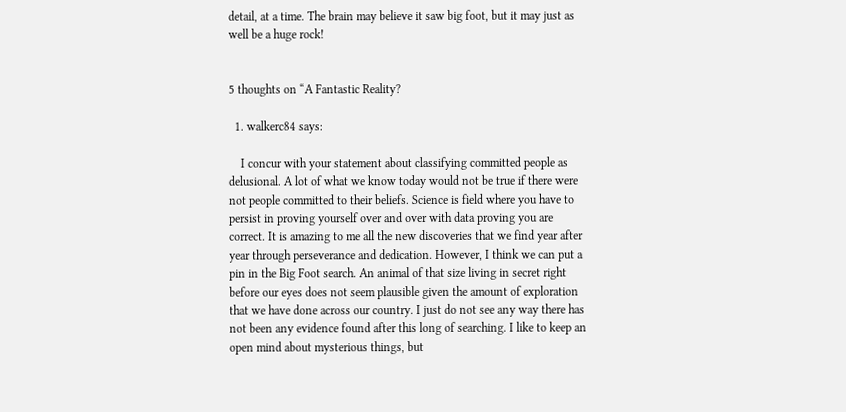detail, at a time. The brain may believe it saw big foot, but it may just as well be a huge rock!


5 thoughts on “A Fantastic Reality?

  1. walkerc84 says:

    I concur with your statement about classifying committed people as delusional. A lot of what we know today would not be true if there were not people committed to their beliefs. Science is field where you have to persist in proving yourself over and over with data proving you are correct. It is amazing to me all the new discoveries that we find year after year through perseverance and dedication. However, I think we can put a pin in the Big Foot search. An animal of that size living in secret right before our eyes does not seem plausible given the amount of exploration that we have done across our country. I just do not see any way there has not been any evidence found after this long of searching. I like to keep an open mind about mysterious things, but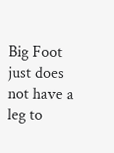Big Foot just does not have a leg to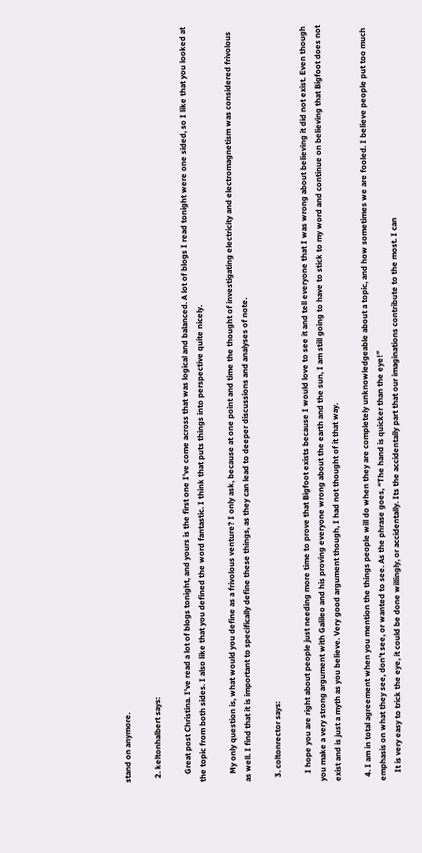stand on anymore.

  2. keltonhalbert says:

    Great post Christina. I’ve read a lot of blogs tonight, and yours is the first one I’ve come across that was logical and balanced. A lot of blogs I read tonight were one sided, so I like that you looked at the topic from both sides. I also like that you defined the word fantastic. I think that puts things into perspective quite nicely.

    My only question is, what would you define as a frivolous venture? I only ask, because at one point and time the thought of investigating electricity and electromagnetism was considered frivolous as well. I find that it is important to specifically define these things, as they can lead to deeper discussions and analyses of note.

  3. coltonrector says:

    I hope you are right about people just needing more time to prove that Bigfoot exists because I would love to see it and tell everyone that I was wrong about believing it did not exist. Even though you make a very strong argument with Galileo and his proving everyone wrong about the earth and the sun, I am still going to have to stick to my word and continue on believing that Bigfoot does not exist and is just a myth as you believe. Very good argument though, I had not thought of it that way.

  4. I am in total agreement when you mention the things people will do when they are completely unknowledgeable about a topic, and how sometimes we are fooled. I believe people put too much emphasis on what they see, don’t see, or wanted to see. As the phrase goes, “The hand is quicker than the eye!”
    It is very easy to trick the eye, it could be done willingly, or accidentally. Its the accidentally part that our imaginations contribute to the most. I can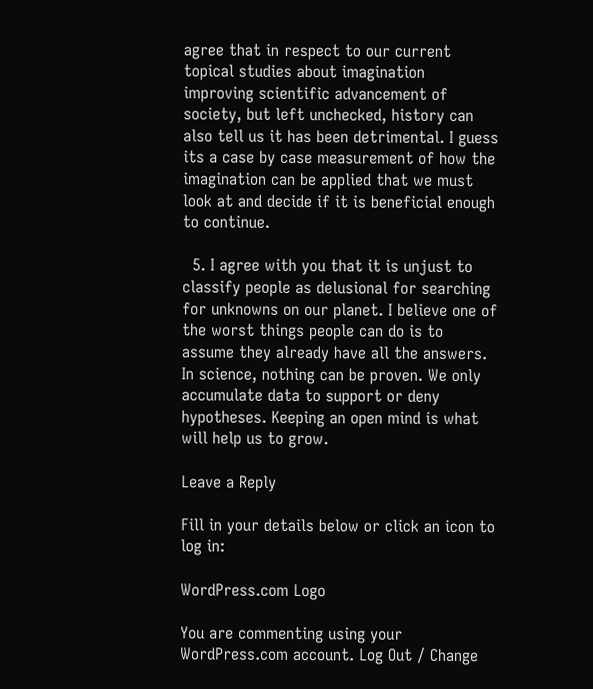agree that in respect to our current topical studies about imagination improving scientific advancement of society, but left unchecked, history can also tell us it has been detrimental. I guess its a case by case measurement of how the imagination can be applied that we must look at and decide if it is beneficial enough to continue.

  5. I agree with you that it is unjust to classify people as delusional for searching for unknowns on our planet. I believe one of the worst things people can do is to assume they already have all the answers. In science, nothing can be proven. We only accumulate data to support or deny hypotheses. Keeping an open mind is what will help us to grow.

Leave a Reply

Fill in your details below or click an icon to log in:

WordPress.com Logo

You are commenting using your WordPress.com account. Log Out / Change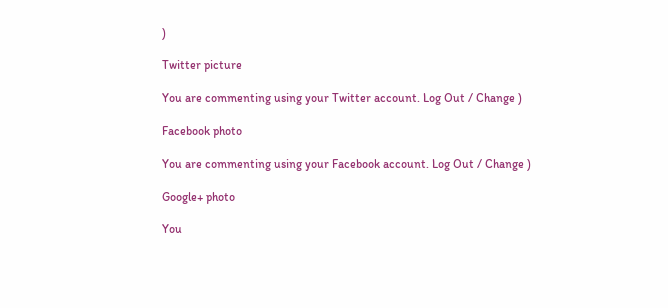)

Twitter picture

You are commenting using your Twitter account. Log Out / Change )

Facebook photo

You are commenting using your Facebook account. Log Out / Change )

Google+ photo

You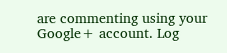are commenting using your Google+ account. Log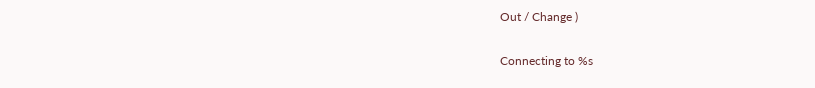Out / Change )

Connecting to %s